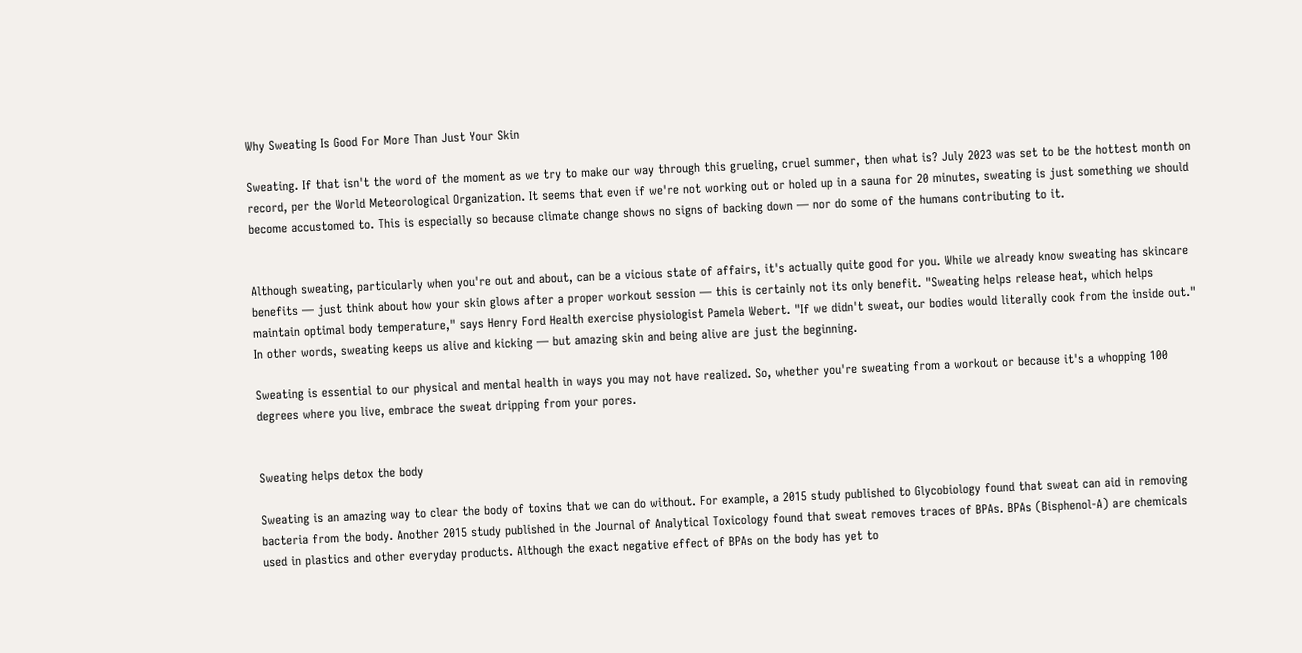Why Sweating Is Good For More Than Just Your Skin

Sweating. If that isn't the word of the moment as we try to make our way through this grueling, cruel summer, then what is? July 2023 was set to be the hottest month on record, per the World Meteorological Organization. It seems that even if we're not working out or holed up in a sauna for 20 minutes, sweating is just something we should become accustomed to. This is especially so because climate change shows no signs of backing down — nor do some of the humans contributing to it.


Although sweating, particularly when you're out and about, can be a vicious state of affairs, it's actually quite good for you. While we already know sweating has skincare benefits — just think about how your skin glows after a proper workout session — this is certainly not its only benefit. "Sweating helps release heat, which helps maintain optimal body temperature," says Henry Ford Health exercise physiologist Pamela Webert. "If we didn't sweat, our bodies would literally cook from the inside out." In other words, sweating keeps us alive and kicking — but amazing skin and being alive are just the beginning.

Sweating is essential to our physical and mental health in ways you may not have realized. So, whether you're sweating from a workout or because it's a whopping 100 degrees where you live, embrace the sweat dripping from your pores.


Sweating helps detox the body

Sweating is an amazing way to clear the body of toxins that we can do without. For example, a 2015 study published to Glycobiology found that sweat can aid in removing bacteria from the body. Another 2015 study published in the Journal of Analytical Toxicology found that sweat removes traces of BPAs. BPAs (Bisphenol-A) are chemicals used in plastics and other everyday products. Although the exact negative effect of BPAs on the body has yet to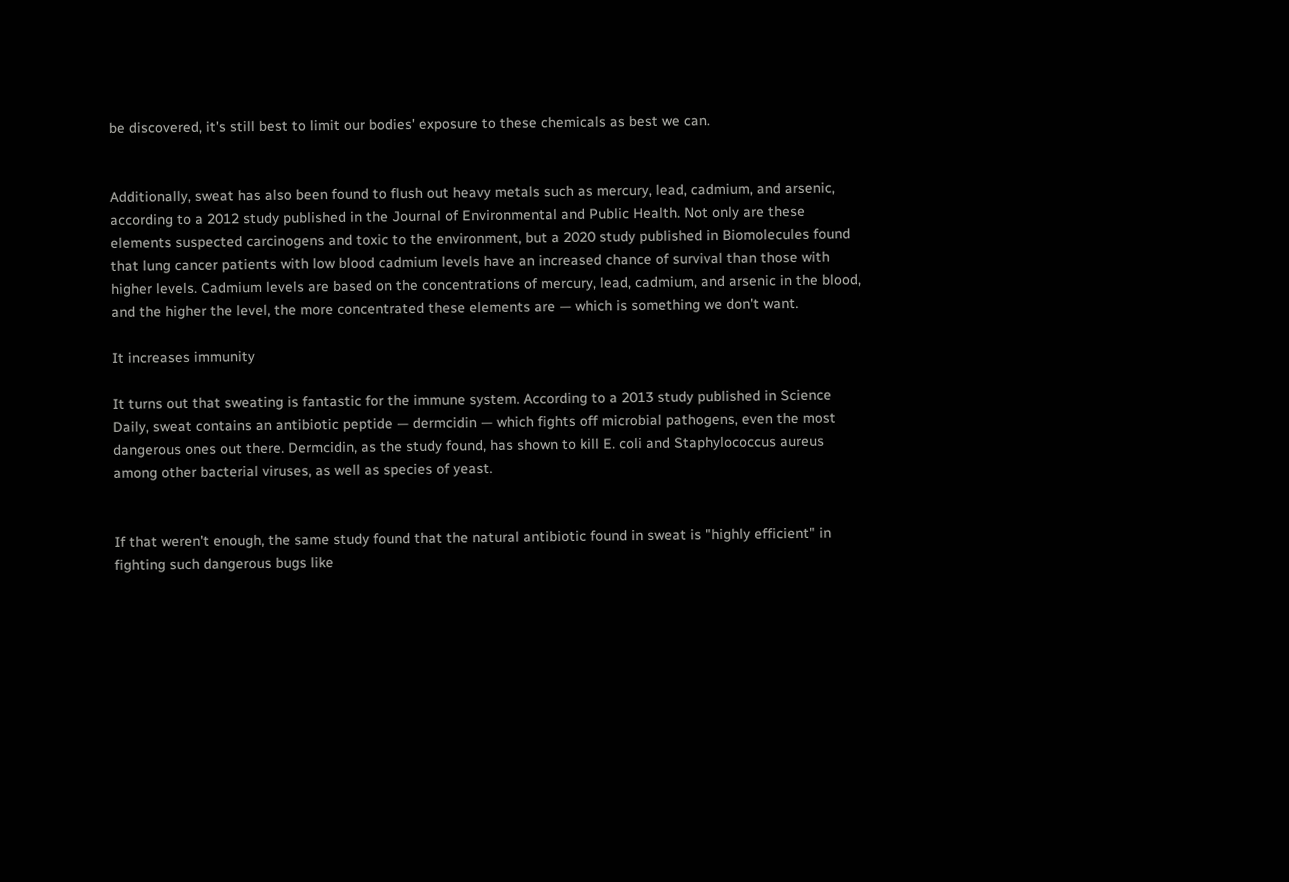be discovered, it's still best to limit our bodies' exposure to these chemicals as best we can.


Additionally, sweat has also been found to flush out heavy metals such as mercury, lead, cadmium, and arsenic, according to a 2012 study published in the Journal of Environmental and Public Health. Not only are these elements suspected carcinogens and toxic to the environment, but a 2020 study published in Biomolecules found that lung cancer patients with low blood cadmium levels have an increased chance of survival than those with higher levels. Cadmium levels are based on the concentrations of mercury, lead, cadmium, and arsenic in the blood, and the higher the level, the more concentrated these elements are — which is something we don't want.

It increases immunity

It turns out that sweating is fantastic for the immune system. According to a 2013 study published in Science Daily, sweat contains an antibiotic peptide — dermcidin — which fights off microbial pathogens, even the most dangerous ones out there. Dermcidin, as the study found, has shown to kill E. coli and Staphylococcus aureus among other bacterial viruses, as well as species of yeast.


If that weren't enough, the same study found that the natural antibiotic found in sweat is "highly efficient" in fighting such dangerous bugs like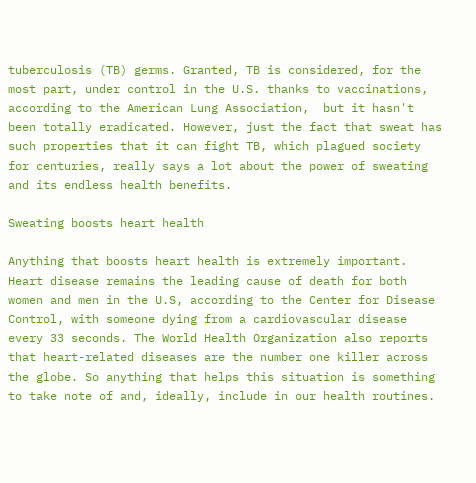tuberculosis (TB) germs. Granted, TB is considered, for the most part, under control in the U.S. thanks to vaccinations, according to the American Lung Association,  but it hasn't been totally eradicated. However, just the fact that sweat has such properties that it can fight TB, which plagued society for centuries, really says a lot about the power of sweating and its endless health benefits.

Sweating boosts heart health

Anything that boosts heart health is extremely important. Heart disease remains the leading cause of death for both women and men in the U.S, according to the Center for Disease Control, with someone dying from a cardiovascular disease every 33 seconds. The World Health Organization also reports that heart-related diseases are the number one killer across the globe. So anything that helps this situation is something to take note of and, ideally, include in our health routines.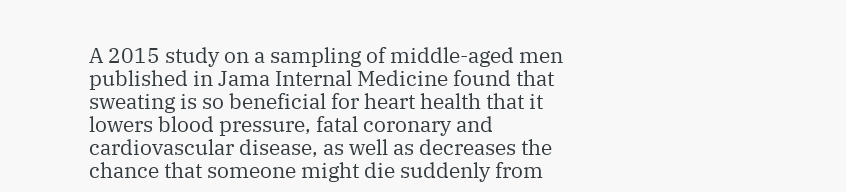A 2015 study on a sampling of middle-aged men published in Jama Internal Medicine found that sweating is so beneficial for heart health that it lowers blood pressure, fatal coronary and cardiovascular disease, as well as decreases the chance that someone might die suddenly from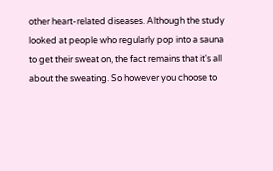other heart-related diseases. Although the study looked at people who regularly pop into a sauna to get their sweat on, the fact remains that it's all about the sweating. So however you choose to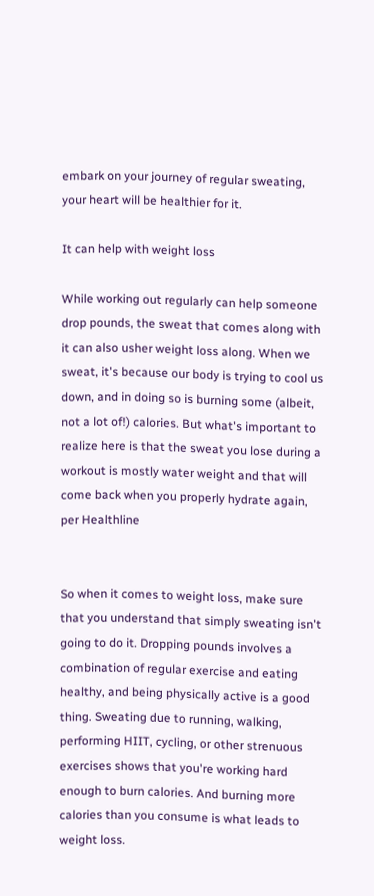embark on your journey of regular sweating, your heart will be healthier for it.

It can help with weight loss

While working out regularly can help someone drop pounds, the sweat that comes along with it can also usher weight loss along. When we sweat, it's because our body is trying to cool us down, and in doing so is burning some (albeit, not a lot of!) calories. But what's important to realize here is that the sweat you lose during a workout is mostly water weight and that will come back when you properly hydrate again, per Healthline


So when it comes to weight loss, make sure that you understand that simply sweating isn't going to do it. Dropping pounds involves a combination of regular exercise and eating healthy, and being physically active is a good thing. Sweating due to running, walking, performing HIIT, cycling, or other strenuous exercises shows that you're working hard enough to burn calories. And burning more calories than you consume is what leads to weight loss.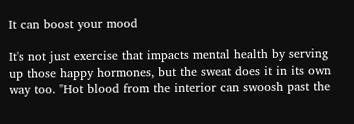It can boost your mood

It's not just exercise that impacts mental health by serving up those happy hormones, but the sweat does it in its own way too. "Hot blood from the interior can swoosh past the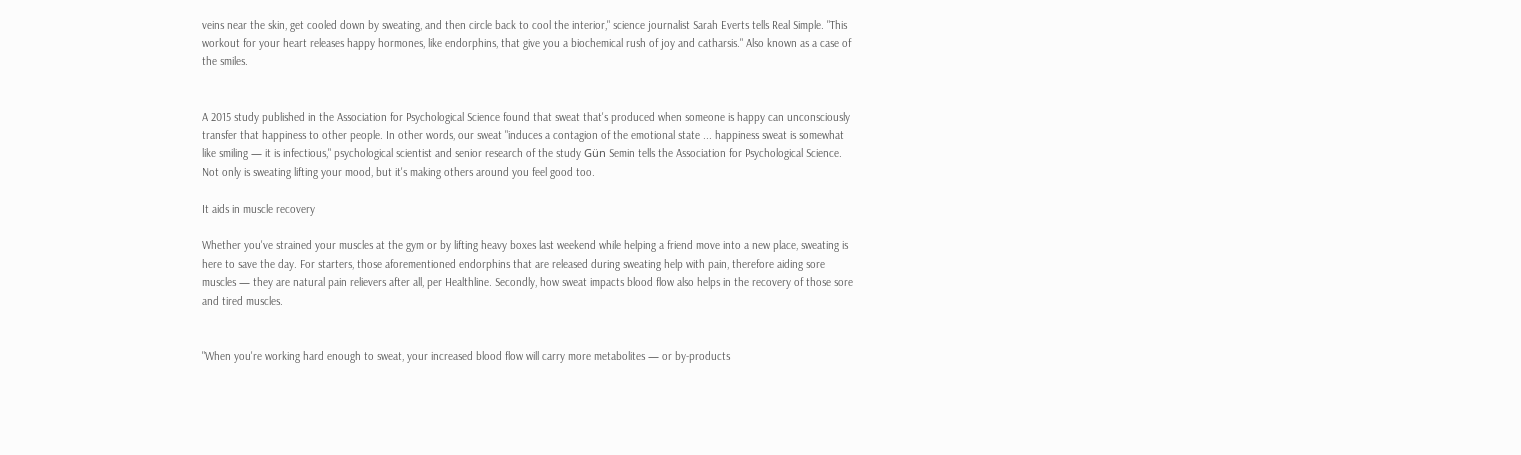veins near the skin, get cooled down by sweating, and then circle back to cool the interior," science journalist Sarah Everts tells Real Simple. "This workout for your heart releases happy hormones, like endorphins, that give you a biochemical rush of joy and catharsis." Also known as a case of the smiles.


A 2015 study published in the Association for Psychological Science found that sweat that's produced when someone is happy can unconsciously transfer that happiness to other people. In other words, our sweat "induces a contagion of the emotional state ... happiness sweat is somewhat like smiling — it is infectious," psychological scientist and senior research of the study Gün Semin tells the Association for Psychological Science. Not only is sweating lifting your mood, but it's making others around you feel good too.

It aids in muscle recovery

Whether you've strained your muscles at the gym or by lifting heavy boxes last weekend while helping a friend move into a new place, sweating is here to save the day. For starters, those aforementioned endorphins that are released during sweating help with pain, therefore aiding sore muscles — they are natural pain relievers after all, per Healthline. Secondly, how sweat impacts blood flow also helps in the recovery of those sore and tired muscles.


"When you're working hard enough to sweat, your increased blood flow will carry more metabolites — or by-products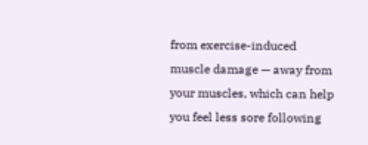from exercise-induced muscle damage — away from your muscles, which can help you feel less sore following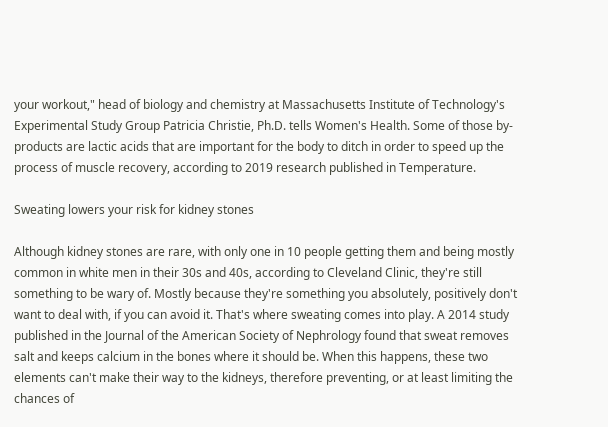your workout," head of biology and chemistry at Massachusetts Institute of Technology's Experimental Study Group Patricia Christie, Ph.D. tells Women's Health. Some of those by-products are lactic acids that are important for the body to ditch in order to speed up the process of muscle recovery, according to 2019 research published in Temperature.

Sweating lowers your risk for kidney stones

Although kidney stones are rare, with only one in 10 people getting them and being mostly common in white men in their 30s and 40s, according to Cleveland Clinic, they're still something to be wary of. Mostly because they're something you absolutely, positively don't want to deal with, if you can avoid it. That's where sweating comes into play. A 2014 study published in the Journal of the American Society of Nephrology found that sweat removes salt and keeps calcium in the bones where it should be. When this happens, these two elements can't make their way to the kidneys, therefore preventing, or at least limiting the chances of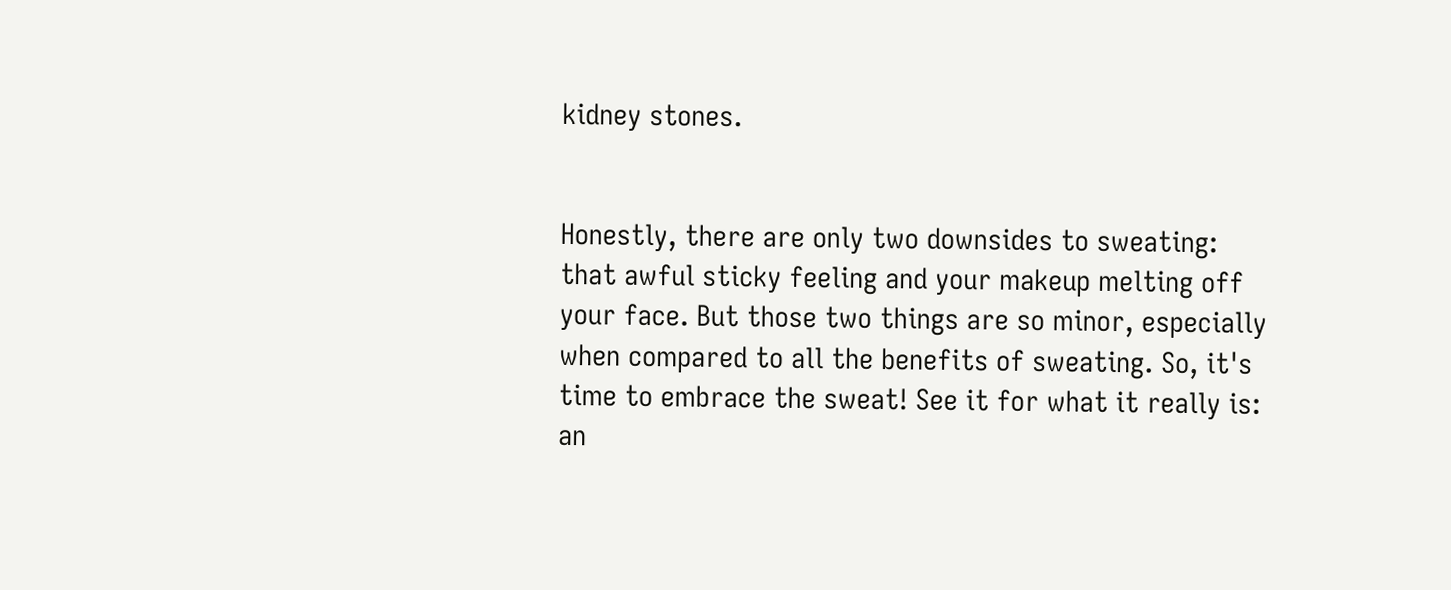kidney stones.


Honestly, there are only two downsides to sweating: that awful sticky feeling and your makeup melting off your face. But those two things are so minor, especially when compared to all the benefits of sweating. So, it's time to embrace the sweat! See it for what it really is: an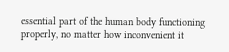essential part of the human body functioning properly, no matter how inconvenient it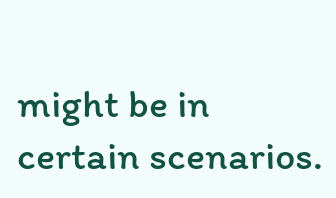might be in certain scenarios.